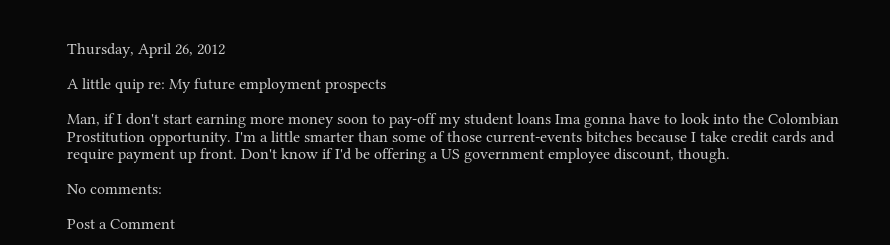Thursday, April 26, 2012

A little quip re: My future employment prospects

Man, if I don't start earning more money soon to pay-off my student loans Ima gonna have to look into the Colombian Prostitution opportunity. I'm a little smarter than some of those current-events bitches because I take credit cards and require payment up front. Don't know if I'd be offering a US government employee discount, though.

No comments:

Post a Comment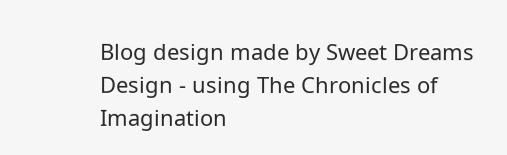Blog design made by Sweet Dreams Design - using The Chronicles of Imagination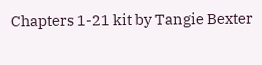Chapters 1-21 kit by Tangie Bexter